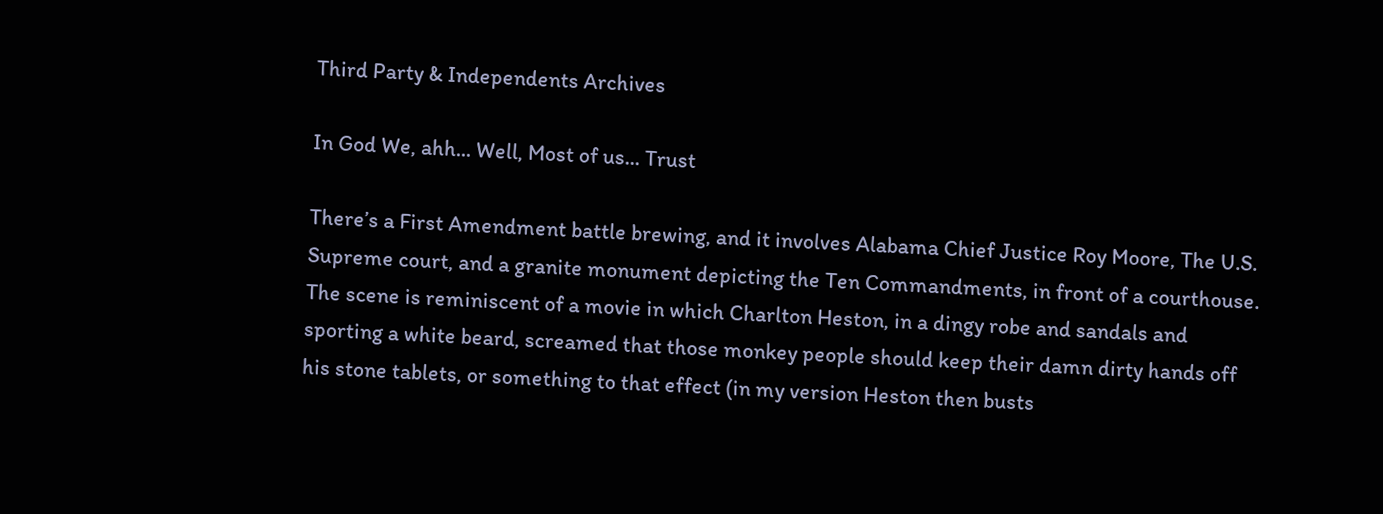Third Party & Independents Archives

In God We, ahh... Well, Most of us... Trust

There’s a First Amendment battle brewing, and it involves Alabama Chief Justice Roy Moore, The U.S. Supreme court, and a granite monument depicting the Ten Commandments, in front of a courthouse. The scene is reminiscent of a movie in which Charlton Heston, in a dingy robe and sandals and sporting a white beard, screamed that those monkey people should keep their damn dirty hands off his stone tablets, or something to that effect (in my version Heston then busts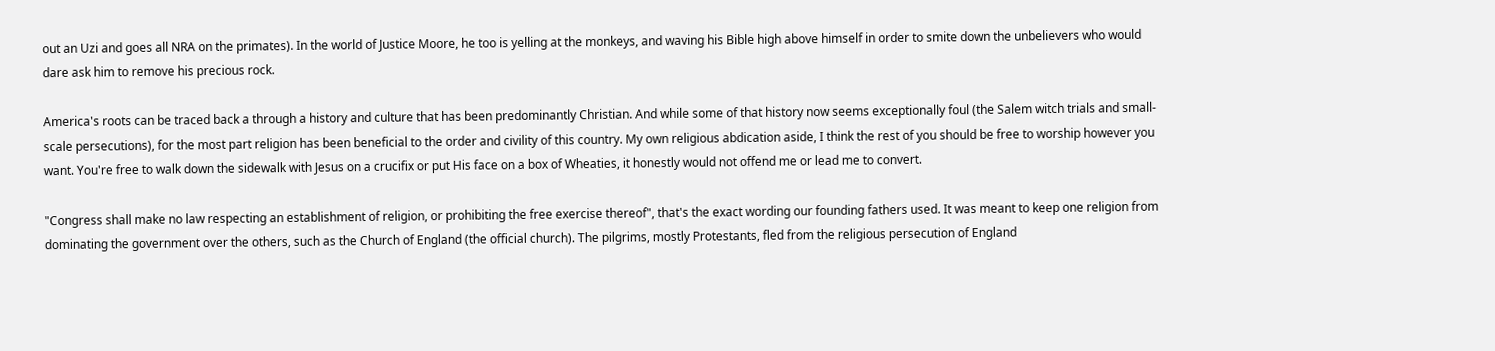out an Uzi and goes all NRA on the primates). In the world of Justice Moore, he too is yelling at the monkeys, and waving his Bible high above himself in order to smite down the unbelievers who would dare ask him to remove his precious rock.

America's roots can be traced back a through a history and culture that has been predominantly Christian. And while some of that history now seems exceptionally foul (the Salem witch trials and small-scale persecutions), for the most part religion has been beneficial to the order and civility of this country. My own religious abdication aside, I think the rest of you should be free to worship however you want. You're free to walk down the sidewalk with Jesus on a crucifix or put His face on a box of Wheaties, it honestly would not offend me or lead me to convert.

"Congress shall make no law respecting an establishment of religion, or prohibiting the free exercise thereof", that's the exact wording our founding fathers used. It was meant to keep one religion from dominating the government over the others, such as the Church of England (the official church). The pilgrims, mostly Protestants, fled from the religious persecution of England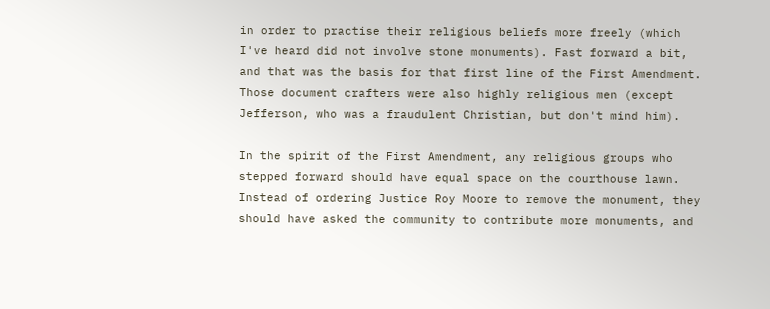in order to practise their religious beliefs more freely (which I've heard did not involve stone monuments). Fast forward a bit, and that was the basis for that first line of the First Amendment. Those document crafters were also highly religious men (except Jefferson, who was a fraudulent Christian, but don't mind him).

In the spirit of the First Amendment, any religious groups who stepped forward should have equal space on the courthouse lawn. Instead of ordering Justice Roy Moore to remove the monument, they should have asked the community to contribute more monuments, and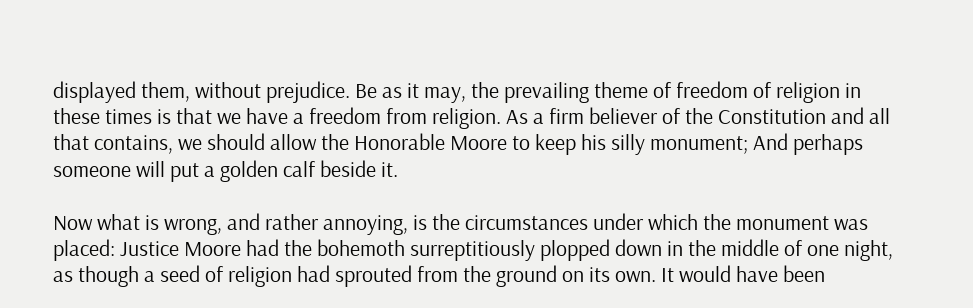displayed them, without prejudice. Be as it may, the prevailing theme of freedom of religion in these times is that we have a freedom from religion. As a firm believer of the Constitution and all that contains, we should allow the Honorable Moore to keep his silly monument; And perhaps someone will put a golden calf beside it.

Now what is wrong, and rather annoying, is the circumstances under which the monument was placed: Justice Moore had the bohemoth surreptitiously plopped down in the middle of one night, as though a seed of religion had sprouted from the ground on its own. It would have been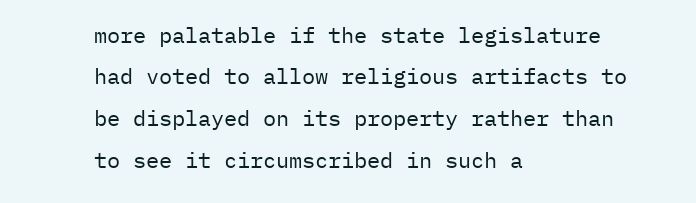more palatable if the state legislature had voted to allow religious artifacts to be displayed on its property rather than to see it circumscribed in such a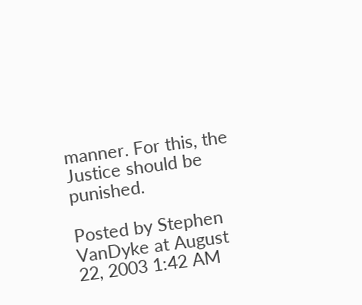manner. For this, the Justice should be punished.

Posted by Stephen VanDyke at August 22, 2003 1:42 AM